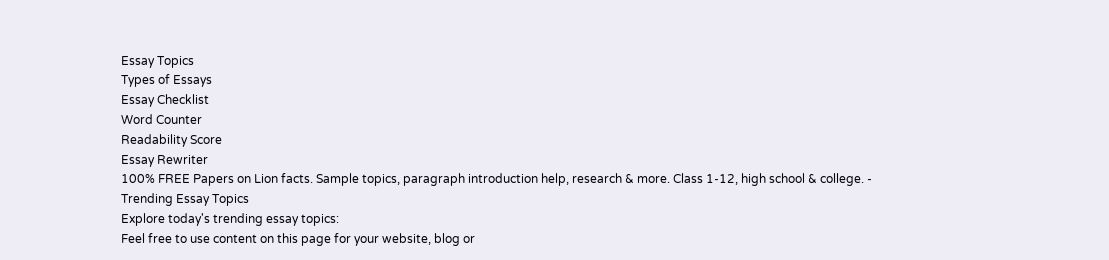Essay Topics
Types of Essays
Essay Checklist
Word Counter
Readability Score
Essay Rewriter
100% FREE Papers on Lion facts. Sample topics, paragraph introduction help, research & more. Class 1-12, high school & college. -
Trending Essay Topics
Explore today's trending essay topics:
Feel free to use content on this page for your website, blog or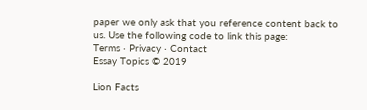paper we only ask that you reference content back to us. Use the following code to link this page:
Terms · Privacy · Contact
Essay Topics © 2019

Lion Facts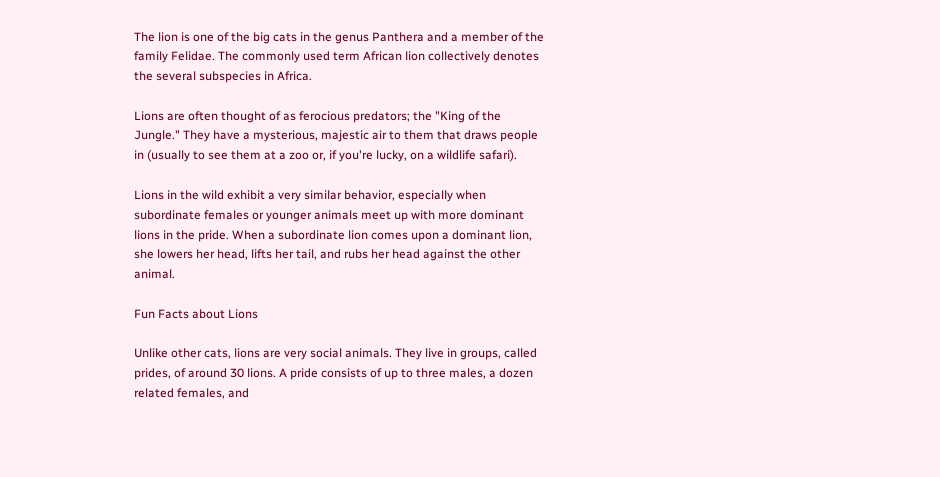The lion is one of the big cats in the genus Panthera and a member of the family Felidae. The commonly used term African lion collectively denotes the several subspecies in Africa.

Lions are often thought of as ferocious predators; the "King of the Jungle." They have a mysterious, majestic air to them that draws people in (usually to see them at a zoo or, if you're lucky, on a wildlife safari).

Lions in the wild exhibit a very similar behavior, especially when subordinate females or younger animals meet up with more dominant lions in the pride. When a subordinate lion comes upon a dominant lion, she lowers her head, lifts her tail, and rubs her head against the other animal.

Fun Facts about Lions

Unlike other cats, lions are very social animals. They live in groups, called prides, of around 30 lions. A pride consists of up to three males, a dozen related females, and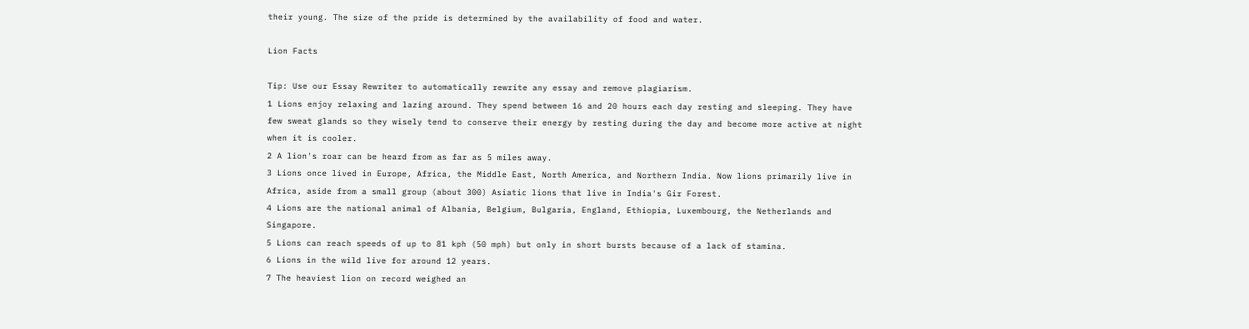their young. The size of the pride is determined by the availability of food and water.

Lion Facts

Tip: Use our Essay Rewriter to automatically rewrite any essay and remove plagiarism.
1 Lions enjoy relaxing and lazing around. They spend between 16 and 20 hours each day resting and sleeping. They have few sweat glands so they wisely tend to conserve their energy by resting during the day and become more active at night when it is cooler.
2 A lion's roar can be heard from as far as 5 miles away.
3 Lions once lived in Europe, Africa, the Middle East, North America, and Northern India. Now lions primarily live in Africa, aside from a small group (about 300) Asiatic lions that live in India's Gir Forest.
4 Lions are the national animal of Albania, Belgium, Bulgaria, England, Ethiopia, Luxembourg, the Netherlands and Singapore.
5 Lions can reach speeds of up to 81 kph (50 mph) but only in short bursts because of a lack of stamina.
6 Lions in the wild live for around 12 years.
7 The heaviest lion on record weighed an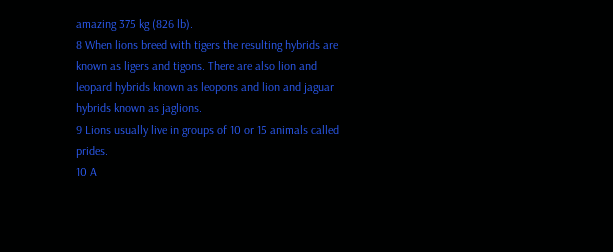amazing 375 kg (826 lb).
8 When lions breed with tigers the resulting hybrids are known as ligers and tigons. There are also lion and leopard hybrids known as leopons and lion and jaguar hybrids known as jaglions.
9 Lions usually live in groups of 10 or 15 animals called prides.
10 A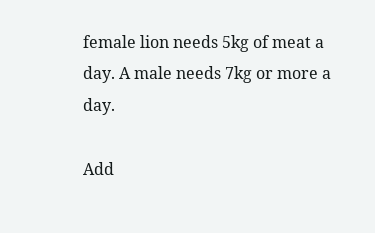female lion needs 5kg of meat a day. A male needs 7kg or more a day.

Add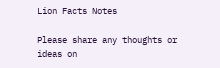Lion Facts Notes

Please share any thoughts or ideas on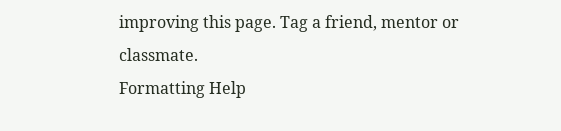improving this page. Tag a friend, mentor or classmate.
Formatting Help